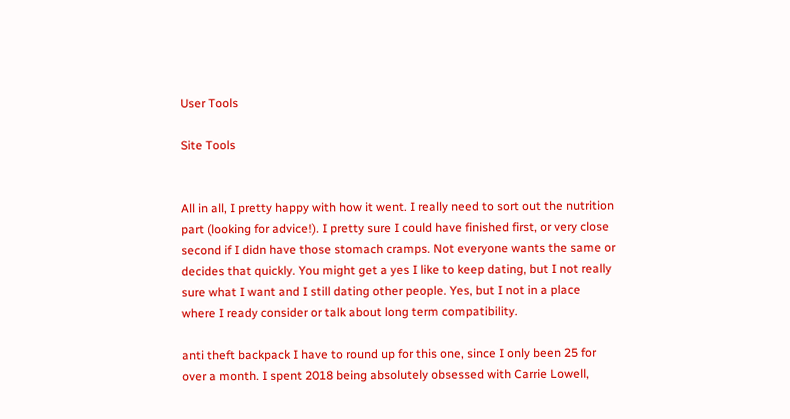User Tools

Site Tools


All in all, I pretty happy with how it went. I really need to sort out the nutrition part (looking for advice!). I pretty sure I could have finished first, or very close second if I didn have those stomach cramps. Not everyone wants the same or decides that quickly. You might get a yes I like to keep dating, but I not really sure what I want and I still dating other people. Yes, but I not in a place where I ready consider or talk about long term compatibility.

anti theft backpack I have to round up for this one, since I only been 25 for over a month. I spent 2018 being absolutely obsessed with Carrie Lowell,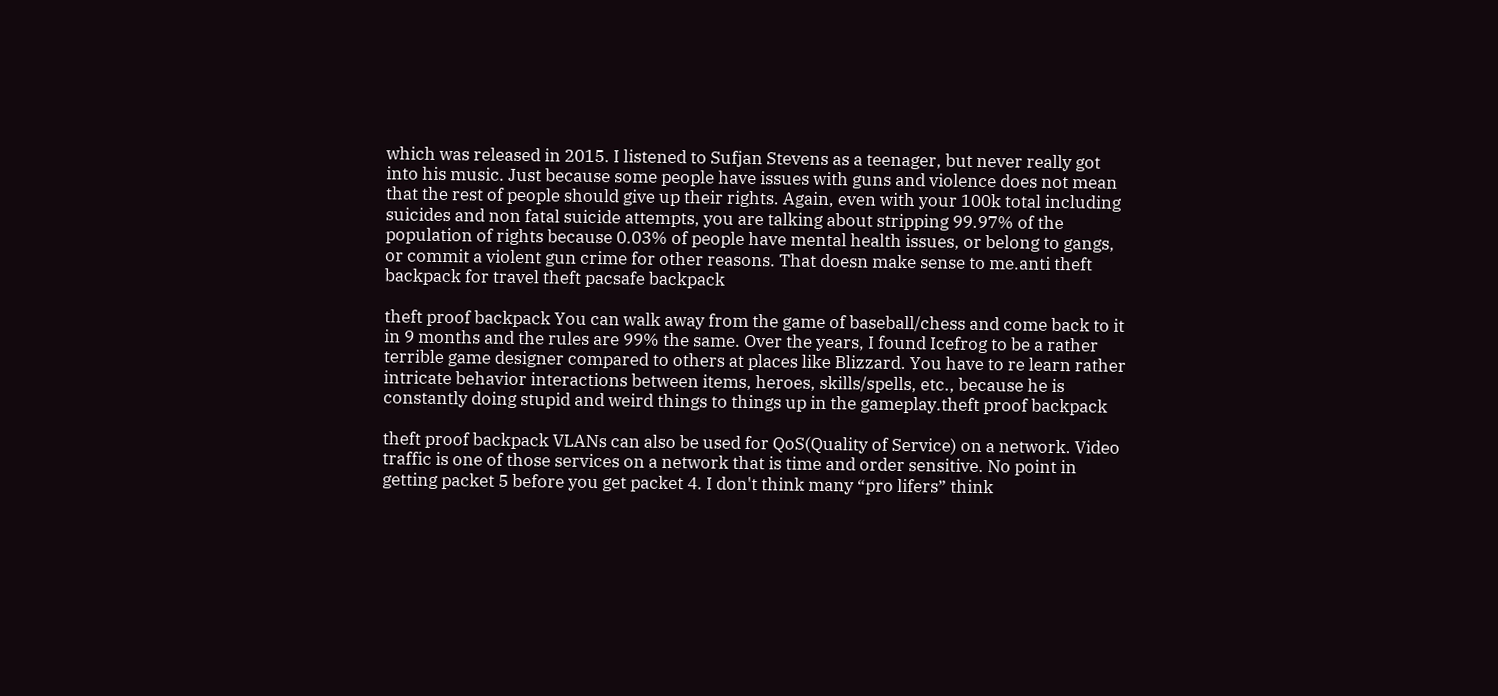which was released in 2015. I listened to Sufjan Stevens as a teenager, but never really got into his music. Just because some people have issues with guns and violence does not mean that the rest of people should give up their rights. Again, even with your 100k total including suicides and non fatal suicide attempts, you are talking about stripping 99.97% of the population of rights because 0.03% of people have mental health issues, or belong to gangs, or commit a violent gun crime for other reasons. That doesn make sense to me.anti theft backpack for travel theft pacsafe backpack

theft proof backpack You can walk away from the game of baseball/chess and come back to it in 9 months and the rules are 99% the same. Over the years, I found Icefrog to be a rather terrible game designer compared to others at places like Blizzard. You have to re learn rather intricate behavior interactions between items, heroes, skills/spells, etc., because he is constantly doing stupid and weird things to things up in the gameplay.theft proof backpack

theft proof backpack VLANs can also be used for QoS(Quality of Service) on a network. Video traffic is one of those services on a network that is time and order sensitive. No point in getting packet 5 before you get packet 4. I don't think many “pro lifers” think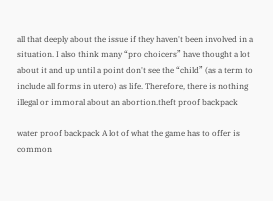all that deeply about the issue if they haven't been involved in a situation. I also think many “pro choicers” have thought a lot about it and up until a point don't see the “child” (as a term to include all forms in utero) as life. Therefore, there is nothing illegal or immoral about an abortion.theft proof backpack

water proof backpack A lot of what the game has to offer is common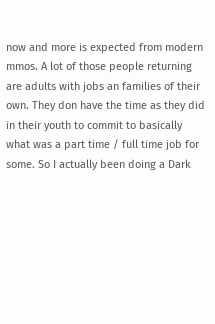now and more is expected from modern mmos. A lot of those people returning are adults with jobs an families of their own. They don have the time as they did in their youth to commit to basically what was a part time / full time job for some. So I actually been doing a Dark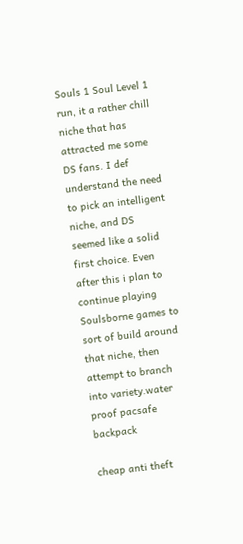Souls 1 Soul Level 1 run, it a rather chill niche that has attracted me some DS fans. I def understand the need to pick an intelligent niche, and DS seemed like a solid first choice. Even after this i plan to continue playing Soulsborne games to sort of build around that niche, then attempt to branch into variety.water proof pacsafe backpack

cheap anti theft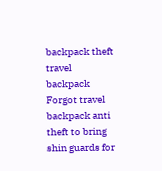backpack theft travel backpack Forgot travel backpack anti theft to bring shin guards for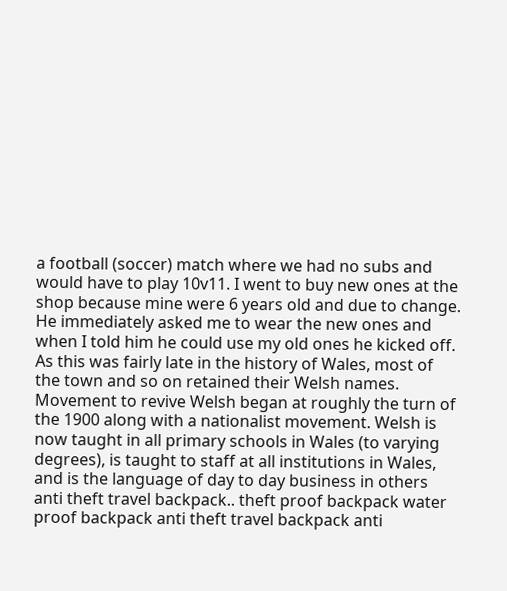a football (soccer) match where we had no subs and would have to play 10v11. I went to buy new ones at the shop because mine were 6 years old and due to change. He immediately asked me to wear the new ones and when I told him he could use my old ones he kicked off. As this was fairly late in the history of Wales, most of the town and so on retained their Welsh names. Movement to revive Welsh began at roughly the turn of the 1900 along with a nationalist movement. Welsh is now taught in all primary schools in Wales (to varying degrees), is taught to staff at all institutions in Wales, and is the language of day to day business in others anti theft travel backpack.. theft proof backpack water proof backpack anti theft travel backpack anti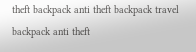theft backpack anti theft backpack travel backpack anti theft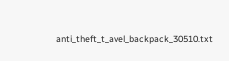anti_theft_t_avel_backpack_30510.txt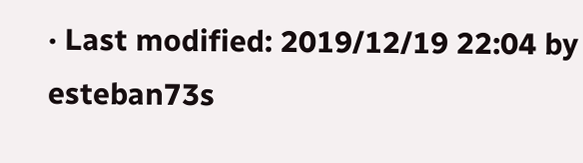· Last modified: 2019/12/19 22:04 by esteban73s